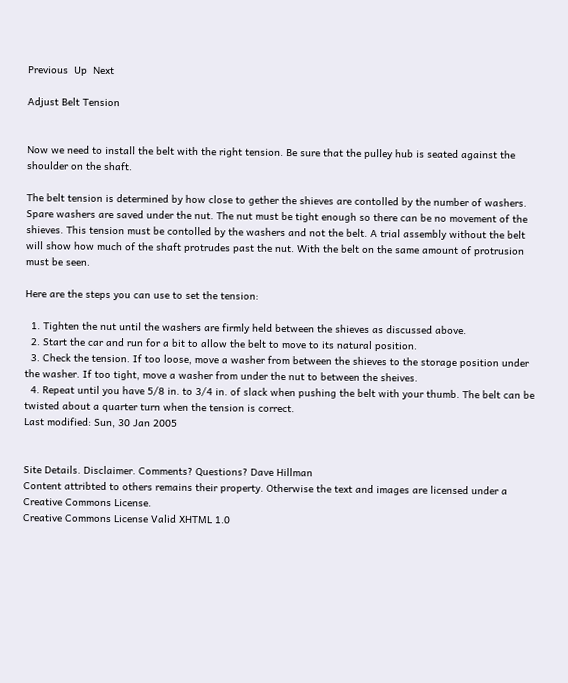Previous  Up  Next

Adjust Belt Tension


Now we need to install the belt with the right tension. Be sure that the pulley hub is seated against the shoulder on the shaft.

The belt tension is determined by how close to gether the shieves are contolled by the number of washers. Spare washers are saved under the nut. The nut must be tight enough so there can be no movement of the shieves. This tension must be contolled by the washers and not the belt. A trial assembly without the belt will show how much of the shaft protrudes past the nut. With the belt on the same amount of protrusion must be seen.

Here are the steps you can use to set the tension:

  1. Tighten the nut until the washers are firmly held between the shieves as discussed above.
  2. Start the car and run for a bit to allow the belt to move to its natural position.
  3. Check the tension. If too loose, move a washer from between the shieves to the storage position under the washer. If too tight, move a washer from under the nut to between the sheives.
  4. Repeat until you have 5/8 in. to 3/4 in. of slack when pushing the belt with your thumb. The belt can be twisted about a quarter turn when the tension is correct.
Last modified: Sun, 30 Jan 2005


Site Details. Disclaimer. Comments? Questions? Dave Hillman
Content attribted to others remains their property. Otherwise the text and images are licensed under a Creative Commons License.
Creative Commons License Valid XHTML 1.0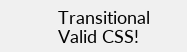Transitional Valid CSS!